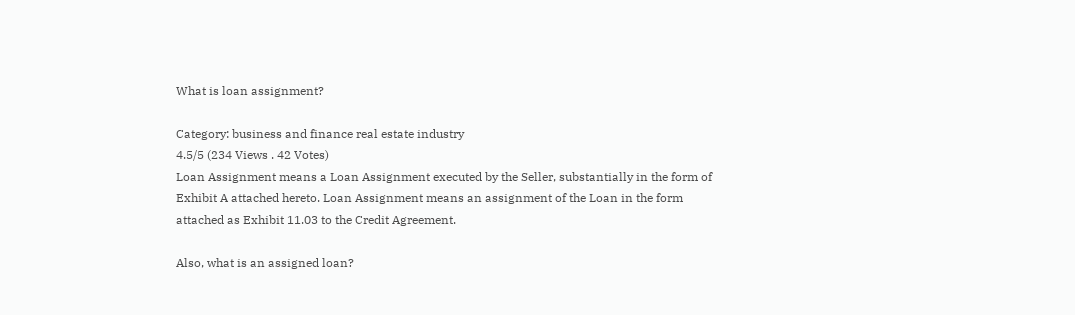What is loan assignment?

Category: business and finance real estate industry
4.5/5 (234 Views . 42 Votes)
Loan Assignment means a Loan Assignment executed by the Seller, substantially in the form of Exhibit A attached hereto. Loan Assignment means an assignment of the Loan in the form attached as Exhibit 11.03 to the Credit Agreement.

Also, what is an assigned loan?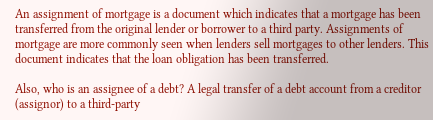An assignment of mortgage is a document which indicates that a mortgage has been transferred from the original lender or borrower to a third party. Assignments of mortgage are more commonly seen when lenders sell mortgages to other lenders. This document indicates that the loan obligation has been transferred.

Also, who is an assignee of a debt? A legal transfer of a debt account from a creditor (assignor) to a third-party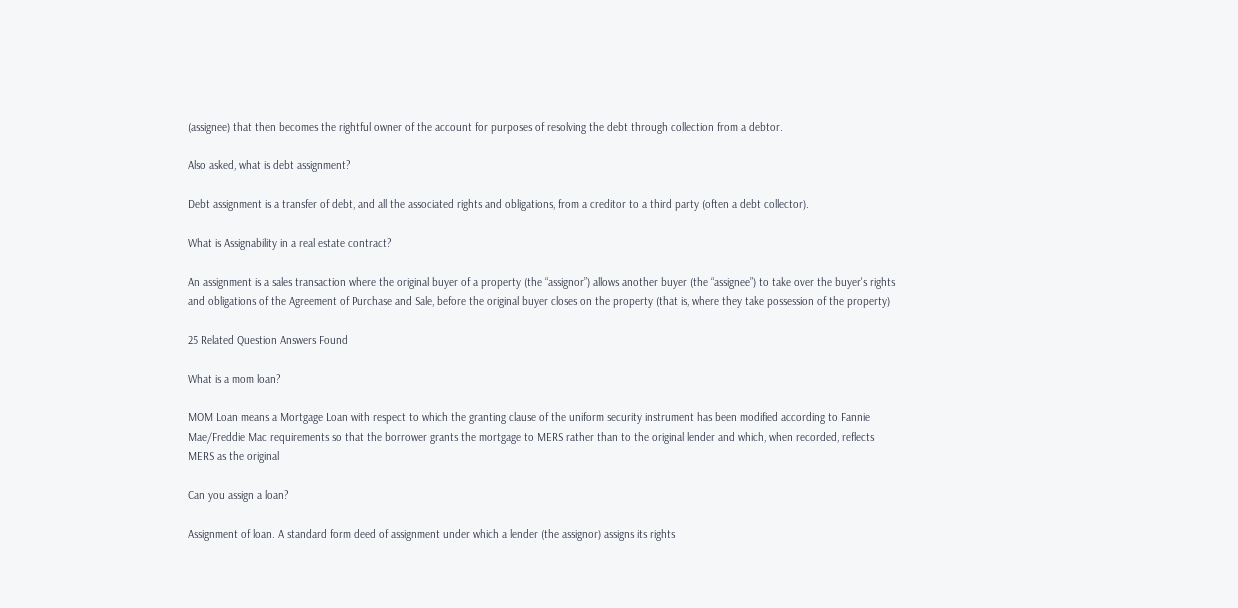(assignee) that then becomes the rightful owner of the account for purposes of resolving the debt through collection from a debtor.

Also asked, what is debt assignment?

Debt assignment is a transfer of debt, and all the associated rights and obligations, from a creditor to a third party (often a debt collector).

What is Assignability in a real estate contract?

An assignment is a sales transaction where the original buyer of a property (the “assignor”) allows another buyer (the “assignee”) to take over the buyer's rights and obligations of the Agreement of Purchase and Sale, before the original buyer closes on the property (that is, where they take possession of the property)

25 Related Question Answers Found

What is a mom loan?

MOM Loan means a Mortgage Loan with respect to which the granting clause of the uniform security instrument has been modified according to Fannie Mae/Freddie Mac requirements so that the borrower grants the mortgage to MERS rather than to the original lender and which, when recorded, reflects MERS as the original

Can you assign a loan?

Assignment of loan. A standard form deed of assignment under which a lender (the assignor) assigns its rights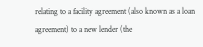relating to a facility agreement (also known as a loan agreement) to a new lender (the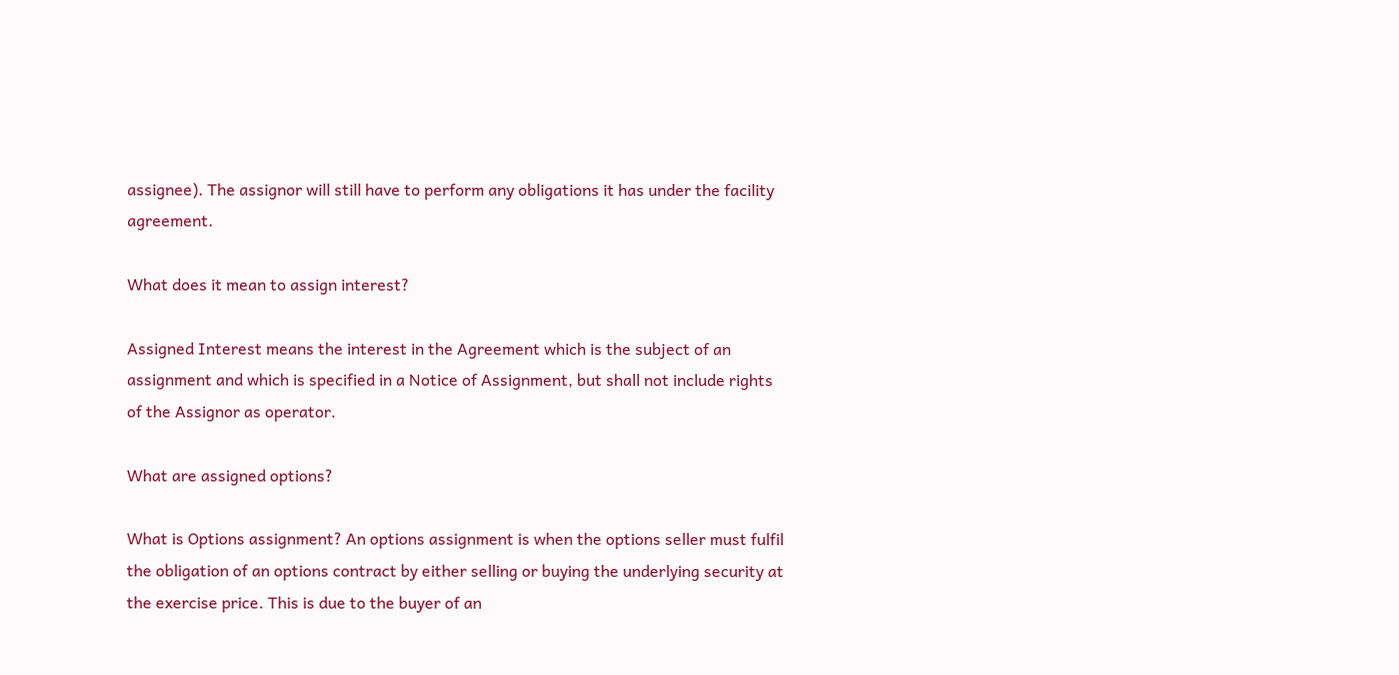assignee). The assignor will still have to perform any obligations it has under the facility agreement.

What does it mean to assign interest?

Assigned Interest means the interest in the Agreement which is the subject of an assignment and which is specified in a Notice of Assignment, but shall not include rights of the Assignor as operator.

What are assigned options?

What is Options assignment? An options assignment is when the options seller must fulfil the obligation of an options contract by either selling or buying the underlying security at the exercise price. This is due to the buyer of an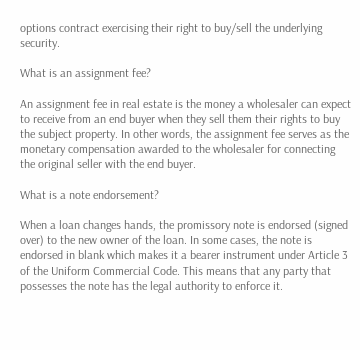options contract exercising their right to buy/sell the underlying security.

What is an assignment fee?

An assignment fee in real estate is the money a wholesaler can expect to receive from an end buyer when they sell them their rights to buy the subject property. In other words, the assignment fee serves as the monetary compensation awarded to the wholesaler for connecting the original seller with the end buyer.

What is a note endorsement?

When a loan changes hands, the promissory note is endorsed (signed over) to the new owner of the loan. In some cases, the note is endorsed in blank which makes it a bearer instrument under Article 3 of the Uniform Commercial Code. This means that any party that possesses the note has the legal authority to enforce it.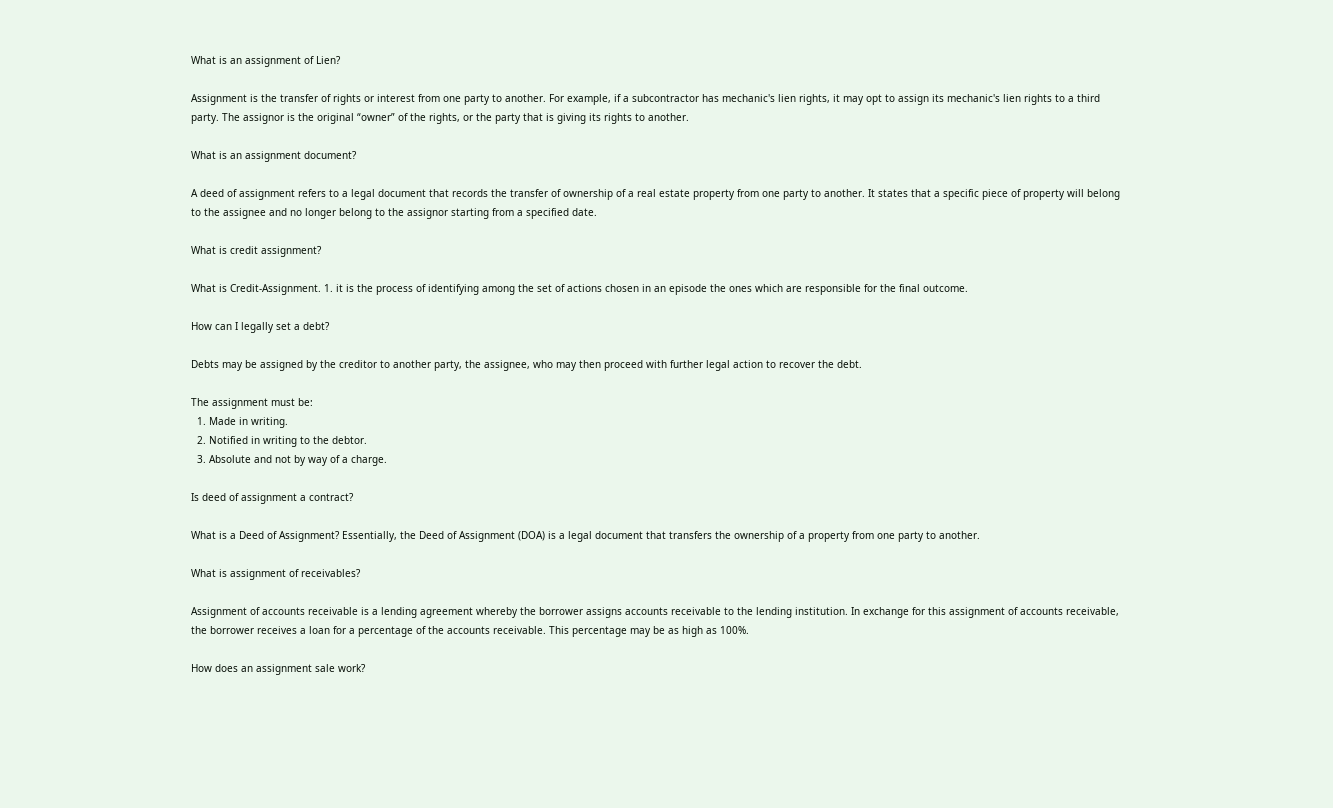What is an assignment of Lien?

Assignment is the transfer of rights or interest from one party to another. For example, if a subcontractor has mechanic's lien rights, it may opt to assign its mechanic's lien rights to a third party. The assignor is the original “owner” of the rights, or the party that is giving its rights to another.

What is an assignment document?

A deed of assignment refers to a legal document that records the transfer of ownership of a real estate property from one party to another. It states that a specific piece of property will belong to the assignee and no longer belong to the assignor starting from a specified date.

What is credit assignment?

What is Credit-Assignment. 1. it is the process of identifying among the set of actions chosen in an episode the ones which are responsible for the final outcome.

How can I legally set a debt?

Debts may be assigned by the creditor to another party, the assignee, who may then proceed with further legal action to recover the debt.

The assignment must be:
  1. Made in writing.
  2. Notified in writing to the debtor.
  3. Absolute and not by way of a charge.

Is deed of assignment a contract?

What is a Deed of Assignment? Essentially, the Deed of Assignment (DOA) is a legal document that transfers the ownership of a property from one party to another.

What is assignment of receivables?

Assignment of accounts receivable is a lending agreement whereby the borrower assigns accounts receivable to the lending institution. In exchange for this assignment of accounts receivable, the borrower receives a loan for a percentage of the accounts receivable. This percentage may be as high as 100%.

How does an assignment sale work?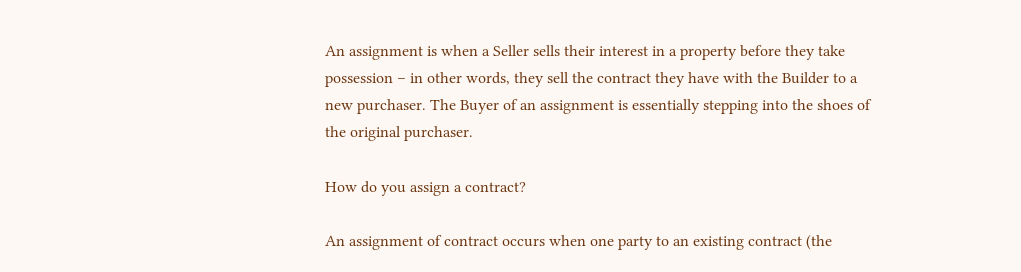An assignment is when a Seller sells their interest in a property before they take possession – in other words, they sell the contract they have with the Builder to a new purchaser. The Buyer of an assignment is essentially stepping into the shoes of the original purchaser.

How do you assign a contract?

An assignment of contract occurs when one party to an existing contract (the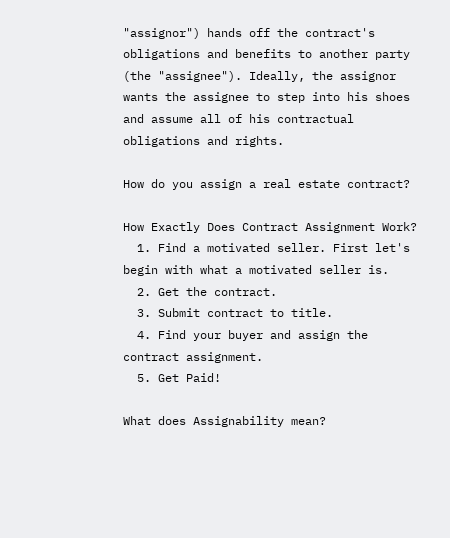"assignor") hands off the contract's obligations and benefits to another party (the "assignee"). Ideally, the assignor wants the assignee to step into his shoes and assume all of his contractual obligations and rights.

How do you assign a real estate contract?

How Exactly Does Contract Assignment Work?
  1. Find a motivated seller. First let's begin with what a motivated seller is.
  2. Get the contract.
  3. Submit contract to title.
  4. Find your buyer and assign the contract assignment.
  5. Get Paid!

What does Assignability mean?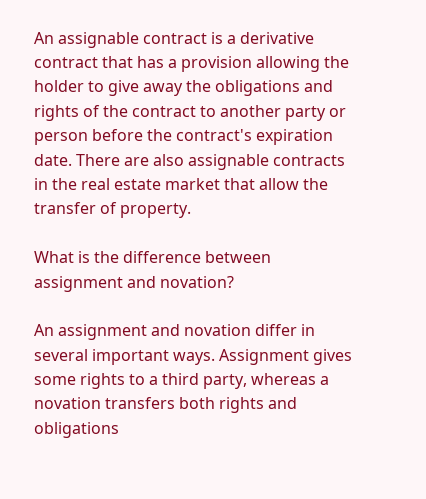An assignable contract is a derivative contract that has a provision allowing the holder to give away the obligations and rights of the contract to another party or person before the contract's expiration date. There are also assignable contracts in the real estate market that allow the transfer of property.

What is the difference between assignment and novation?

An assignment and novation differ in several important ways. Assignment gives some rights to a third party, whereas a novation transfers both rights and obligations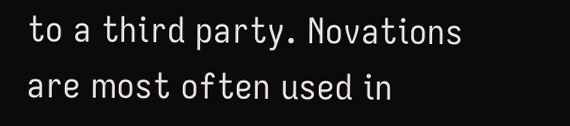to a third party. Novations are most often used in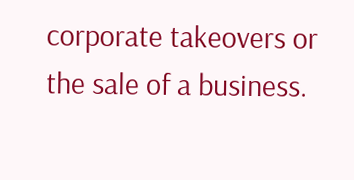corporate takeovers or the sale of a business.